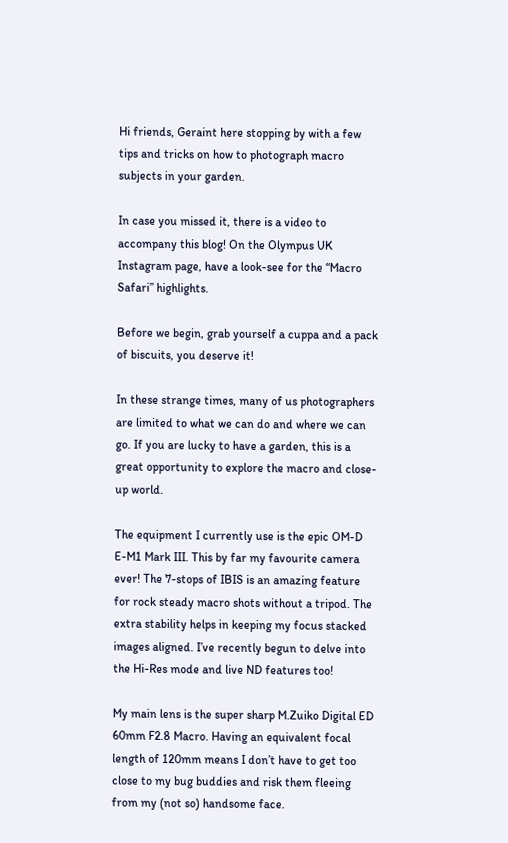Hi friends, Geraint here stopping by with a few tips and tricks on how to photograph macro subjects in your garden.

In case you missed it, there is a video to accompany this blog! On the Olympus UK Instagram page, have a look-see for the “Macro Safari” highlights.

Before we begin, grab yourself a cuppa and a pack of biscuits, you deserve it!

In these strange times, many of us photographers are limited to what we can do and where we can go. If you are lucky to have a garden, this is a great opportunity to explore the macro and close-up world.

The equipment I currently use is the epic OM-D E-M1 Mark III. This by far my favourite camera ever! The 7-stops of IBIS is an amazing feature for rock steady macro shots without a tripod. The extra stability helps in keeping my focus stacked images aligned. I’ve recently begun to delve into the Hi-Res mode and live ND features too!

My main lens is the super sharp M.Zuiko Digital ED 60mm F2.8 Macro. Having an equivalent focal length of 120mm means I don’t have to get too close to my bug buddies and risk them fleeing from my (not so) handsome face.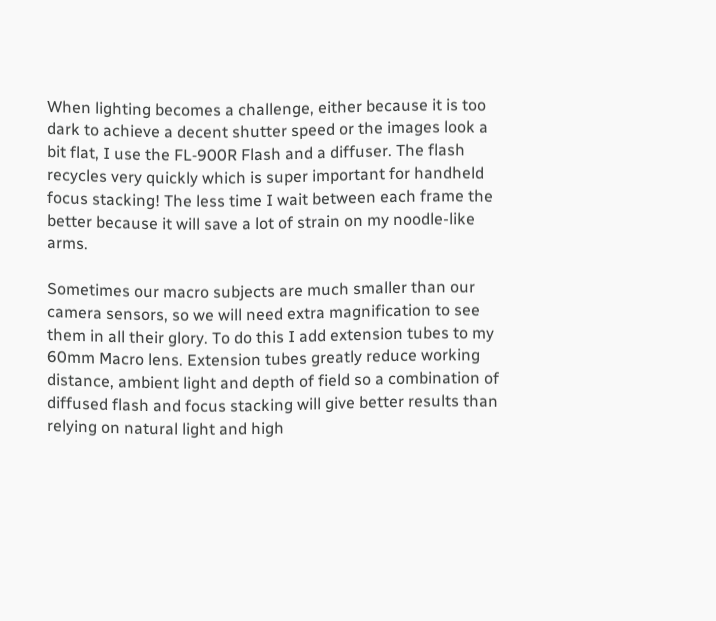When lighting becomes a challenge, either because it is too dark to achieve a decent shutter speed or the images look a bit flat, I use the FL‑900R Flash and a diffuser. The flash recycles very quickly which is super important for handheld focus stacking! The less time I wait between each frame the better because it will save a lot of strain on my noodle-like arms.

Sometimes our macro subjects are much smaller than our camera sensors, so we will need extra magnification to see them in all their glory. To do this I add extension tubes to my 60mm Macro lens. Extension tubes greatly reduce working distance, ambient light and depth of field so a combination of diffused flash and focus stacking will give better results than relying on natural light and high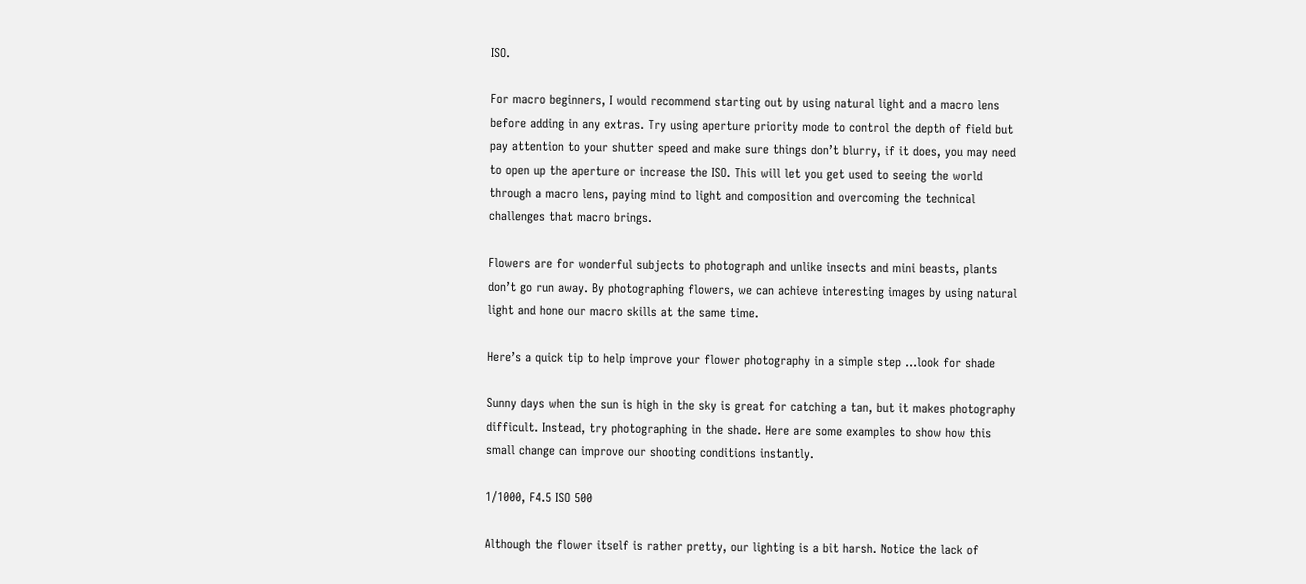ISO.

For macro beginners, I would recommend starting out by using natural light and a macro lens before adding in any extras. Try using aperture priority mode to control the depth of field but pay attention to your shutter speed and make sure things don’t blurry, if it does, you may need to open up the aperture or increase the ISO. This will let you get used to seeing the world through a macro lens, paying mind to light and composition and overcoming the technical challenges that macro brings.

Flowers are for wonderful subjects to photograph and unlike insects and mini beasts, plants don’t go run away. By photographing flowers, we can achieve interesting images by using natural light and hone our macro skills at the same time.

Here’s a quick tip to help improve your flower photography in a simple step …look for shade

Sunny days when the sun is high in the sky is great for catching a tan, but it makes photography difficult. Instead, try photographing in the shade. Here are some examples to show how this small change can improve our shooting conditions instantly.

1/1000, F4.5 ISO 500

Although the flower itself is rather pretty, our lighting is a bit harsh. Notice the lack of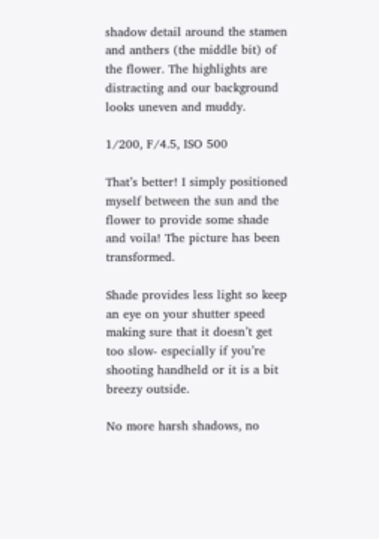shadow detail around the stamen and anthers (the middle bit) of the flower. The highlights are distracting and our background looks uneven and muddy.

1/200, F/4.5, ISO 500

That’s better! I simply positioned myself between the sun and the flower to provide some shade and voila! The picture has been transformed.

Shade provides less light so keep an eye on your shutter speed making sure that it doesn’t get too slow- especially if you’re shooting handheld or it is a bit breezy outside.

No more harsh shadows, no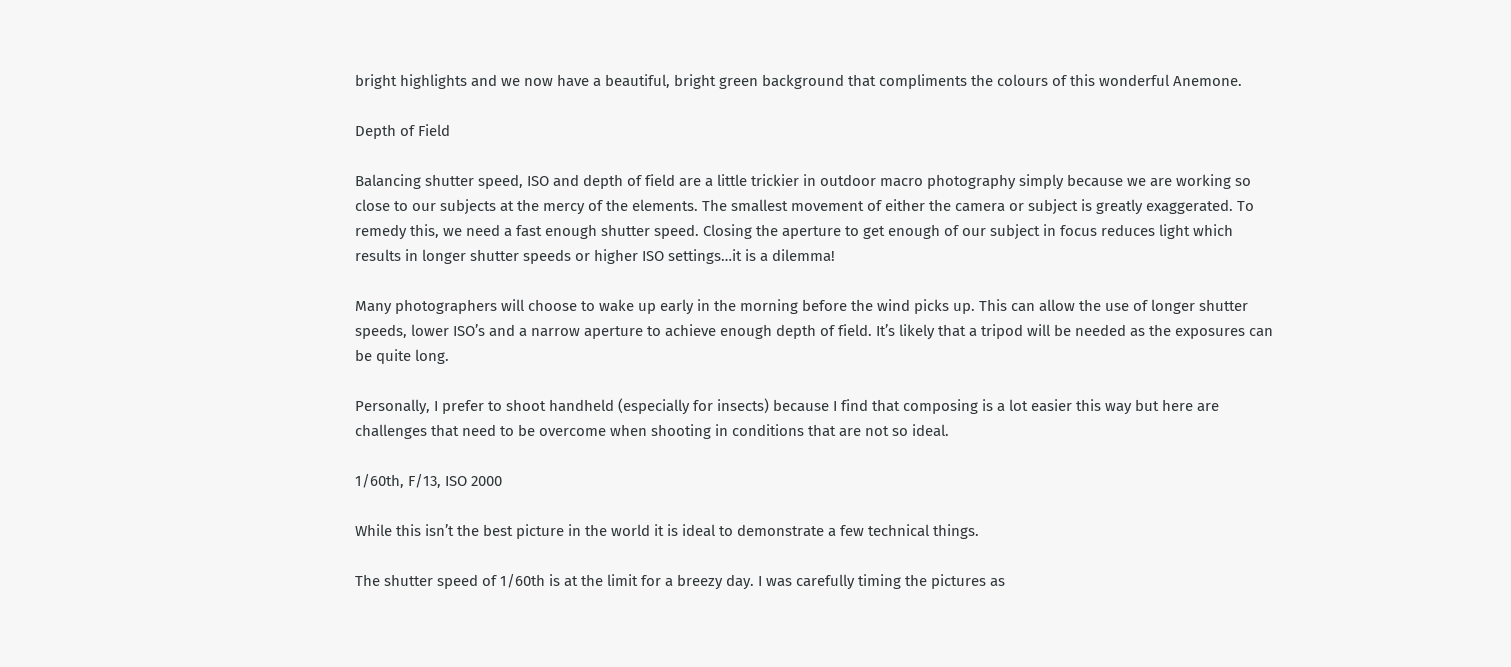bright highlights and we now have a beautiful, bright green background that compliments the colours of this wonderful Anemone.

Depth of Field

Balancing shutter speed, ISO and depth of field are a little trickier in outdoor macro photography simply because we are working so close to our subjects at the mercy of the elements. The smallest movement of either the camera or subject is greatly exaggerated. To remedy this, we need a fast enough shutter speed. Closing the aperture to get enough of our subject in focus reduces light which results in longer shutter speeds or higher ISO settings…it is a dilemma!

Many photographers will choose to wake up early in the morning before the wind picks up. This can allow the use of longer shutter speeds, lower ISO’s and a narrow aperture to achieve enough depth of field. It’s likely that a tripod will be needed as the exposures can be quite long.

Personally, I prefer to shoot handheld (especially for insects) because I find that composing is a lot easier this way but here are challenges that need to be overcome when shooting in conditions that are not so ideal.

1/60th, F/13, ISO 2000

While this isn’t the best picture in the world it is ideal to demonstrate a few technical things.

The shutter speed of 1/60th is at the limit for a breezy day. I was carefully timing the pictures as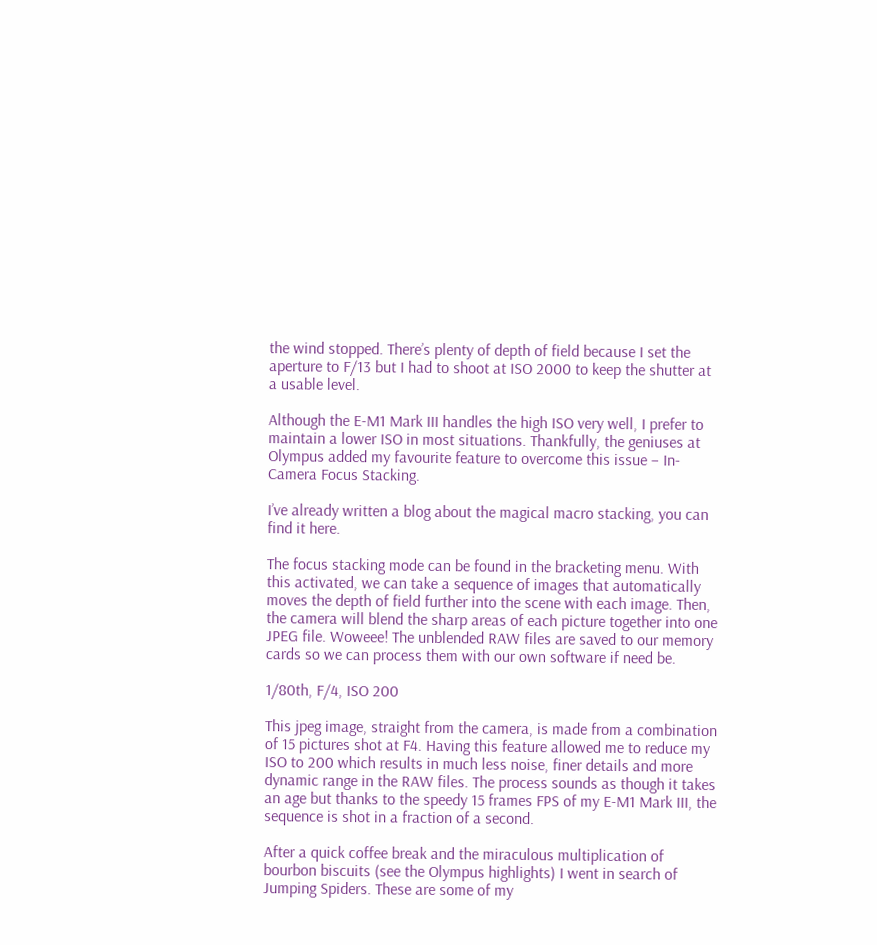the wind stopped. There’s plenty of depth of field because I set the aperture to F/13 but I had to shoot at ISO 2000 to keep the shutter at a usable level.

Although the E-M1 Mark III handles the high ISO very well, I prefer to maintain a lower ISO in most situations. Thankfully, the geniuses at Olympus added my favourite feature to overcome this issue – In-Camera Focus Stacking.

I’ve already written a blog about the magical macro stacking, you can find it here.

The focus stacking mode can be found in the bracketing menu. With this activated, we can take a sequence of images that automatically moves the depth of field further into the scene with each image. Then, the camera will blend the sharp areas of each picture together into one JPEG file. Woweee! The unblended RAW files are saved to our memory cards so we can process them with our own software if need be.

1/80th, F/4, ISO 200

This jpeg image, straight from the camera, is made from a combination of 15 pictures shot at F4. Having this feature allowed me to reduce my ISO to 200 which results in much less noise, finer details and more dynamic range in the RAW files. The process sounds as though it takes an age but thanks to the speedy 15 frames FPS of my E-M1 Mark III, the sequence is shot in a fraction of a second.

After a quick coffee break and the miraculous multiplication of bourbon biscuits (see the Olympus highlights) I went in search of Jumping Spiders. These are some of my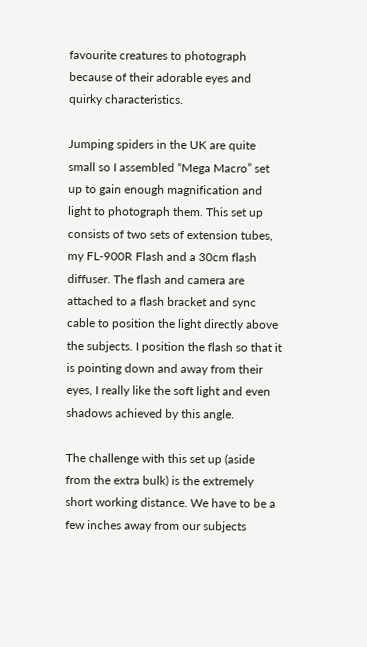favourite creatures to photograph because of their adorable eyes and quirky characteristics.

Jumping spiders in the UK are quite small so I assembled “Mega Macro” set up to gain enough magnification and light to photograph them. This set up consists of two sets of extension tubes, my FL‑900R Flash and a 30cm flash diffuser. The flash and camera are attached to a flash bracket and sync cable to position the light directly above the subjects. I position the flash so that it is pointing down and away from their eyes, I really like the soft light and even shadows achieved by this angle.

The challenge with this set up (aside from the extra bulk) is the extremely short working distance. We have to be a few inches away from our subjects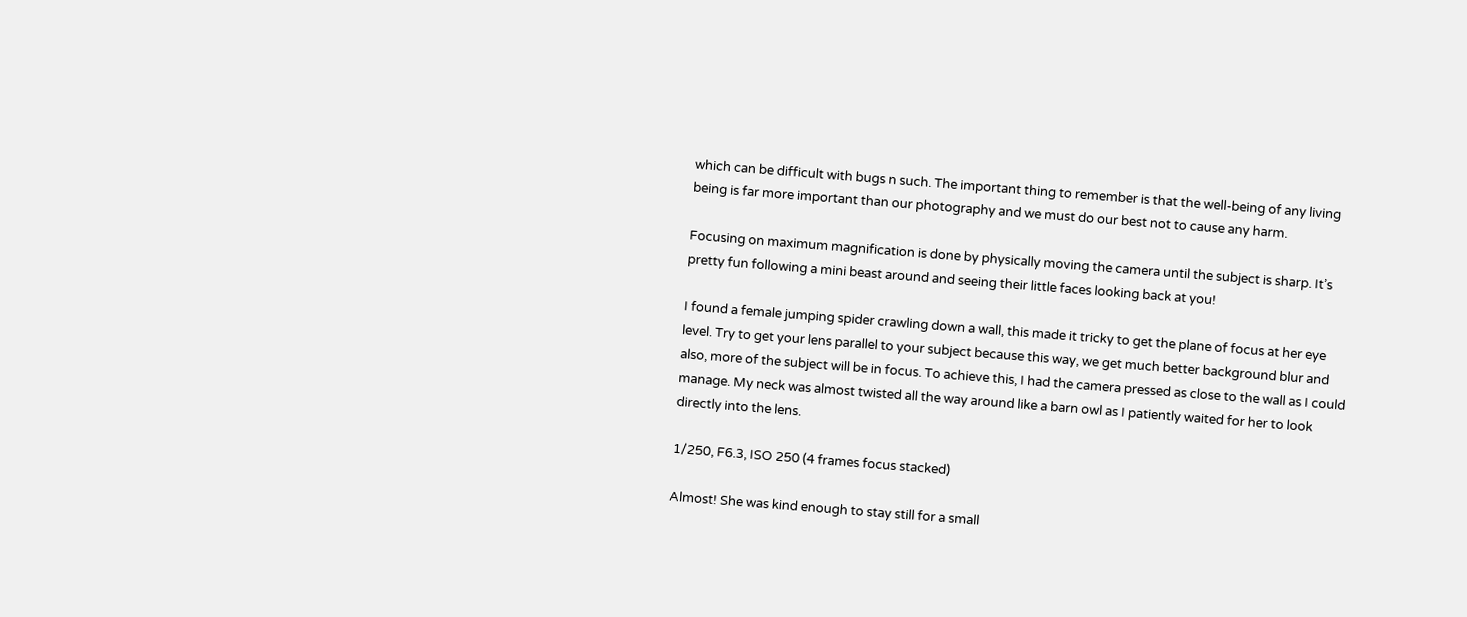which can be difficult with bugs n such. The important thing to remember is that the well-being of any living being is far more important than our photography and we must do our best not to cause any harm.

Focusing on maximum magnification is done by physically moving the camera until the subject is sharp. It’s pretty fun following a mini beast around and seeing their little faces looking back at you!

I found a female jumping spider crawling down a wall, this made it tricky to get the plane of focus at her eye level. Try to get your lens parallel to your subject because this way, we get much better background blur and also, more of the subject will be in focus. To achieve this, I had the camera pressed as close to the wall as I could manage. My neck was almost twisted all the way around like a barn owl as I patiently waited for her to look directly into the lens.

1/250, F6.3, ISO 250 (4 frames focus stacked)

Almost! She was kind enough to stay still for a small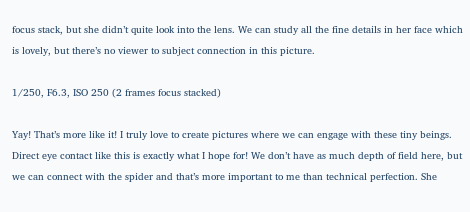focus stack, but she didn’t quite look into the lens. We can study all the fine details in her face which is lovely, but there’s no viewer to subject connection in this picture.

1/250, F6.3, ISO 250 (2 frames focus stacked)

Yay! That’s more like it! I truly love to create pictures where we can engage with these tiny beings. Direct eye contact like this is exactly what I hope for! We don’t have as much depth of field here, but we can connect with the spider and that’s more important to me than technical perfection. She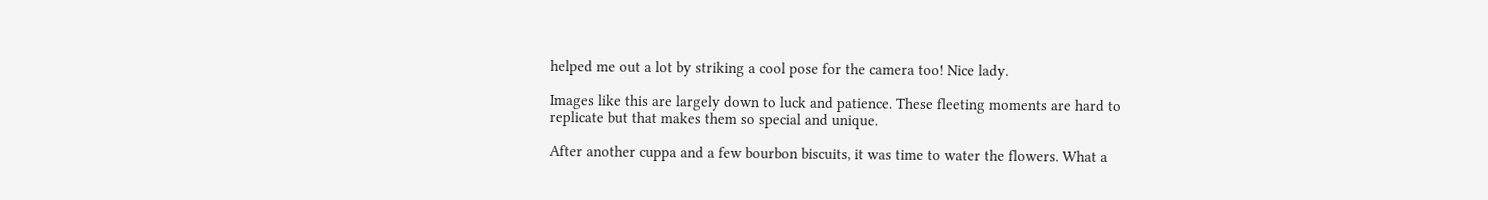helped me out a lot by striking a cool pose for the camera too! Nice lady.

Images like this are largely down to luck and patience. These fleeting moments are hard to replicate but that makes them so special and unique.

After another cuppa and a few bourbon biscuits, it was time to water the flowers. What a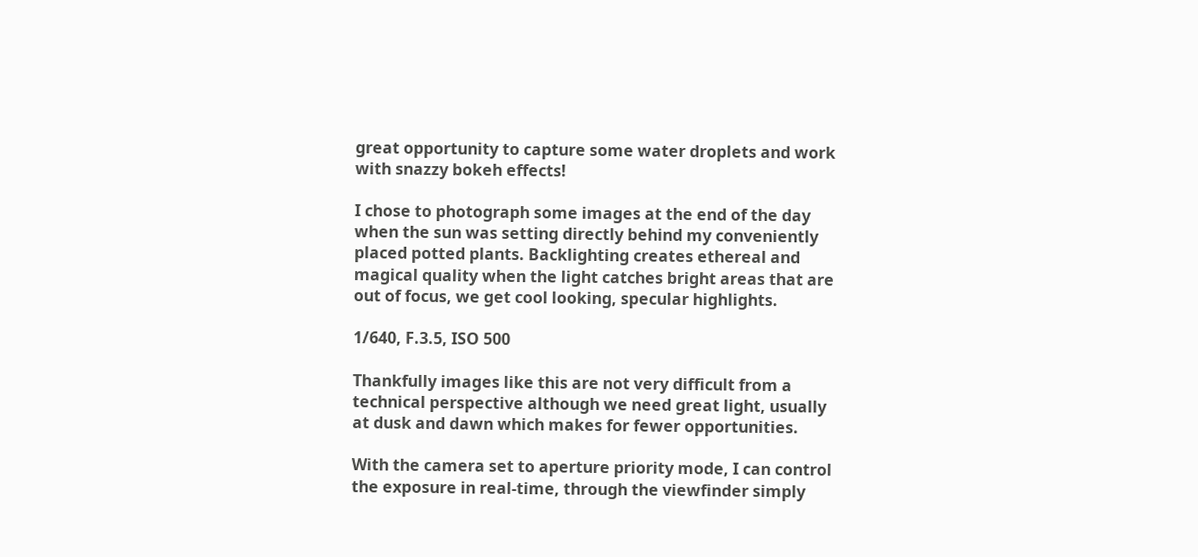great opportunity to capture some water droplets and work with snazzy bokeh effects!

I chose to photograph some images at the end of the day when the sun was setting directly behind my conveniently placed potted plants. Backlighting creates ethereal and magical quality when the light catches bright areas that are out of focus, we get cool looking, specular highlights.

1/640, F.3.5, ISO 500

Thankfully images like this are not very difficult from a technical perspective although we need great light, usually at dusk and dawn which makes for fewer opportunities.

With the camera set to aperture priority mode, I can control the exposure in real-time, through the viewfinder simply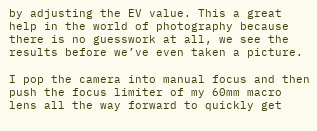by adjusting the EV value. This a great help in the world of photography because there is no guesswork at all, we see the results before we’ve even taken a picture.

I pop the camera into manual focus and then push the focus limiter of my 60mm macro lens all the way forward to quickly get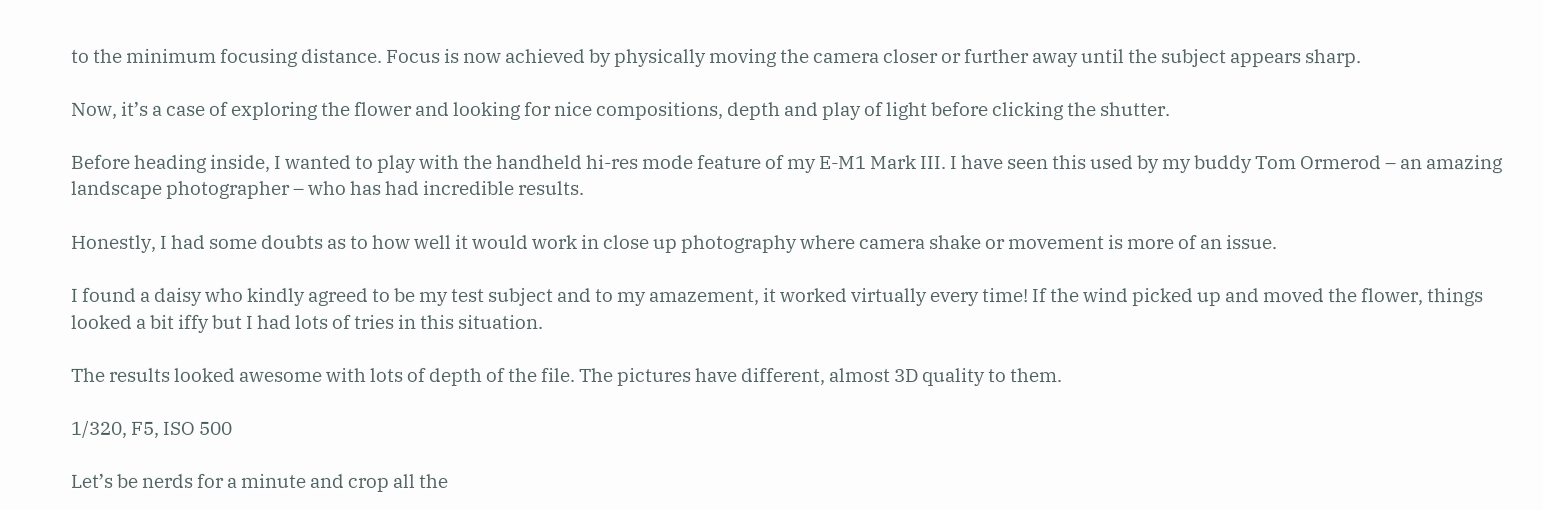to the minimum focusing distance. Focus is now achieved by physically moving the camera closer or further away until the subject appears sharp.

Now, it’s a case of exploring the flower and looking for nice compositions, depth and play of light before clicking the shutter.

Before heading inside, I wanted to play with the handheld hi-res mode feature of my E-M1 Mark III. I have seen this used by my buddy Tom Ormerod – an amazing landscape photographer – who has had incredible results.

Honestly, I had some doubts as to how well it would work in close up photography where camera shake or movement is more of an issue.

I found a daisy who kindly agreed to be my test subject and to my amazement, it worked virtually every time! If the wind picked up and moved the flower, things looked a bit iffy but I had lots of tries in this situation.

The results looked awesome with lots of depth of the file. The pictures have different, almost 3D quality to them.

1/320, F5, ISO 500

Let’s be nerds for a minute and crop all the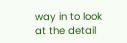way in to look at the detail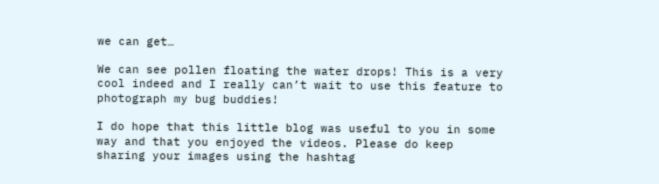we can get…

We can see pollen floating the water drops! This is a very cool indeed and I really can’t wait to use this feature to photograph my bug buddies!

I do hope that this little blog was useful to you in some way and that you enjoyed the videos. Please do keep sharing your images using the hashtag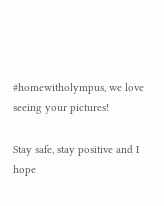#homewitholympus, we love seeing your pictures!

Stay safe, stay positive and I hope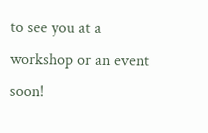to see you at a workshop or an event soon!